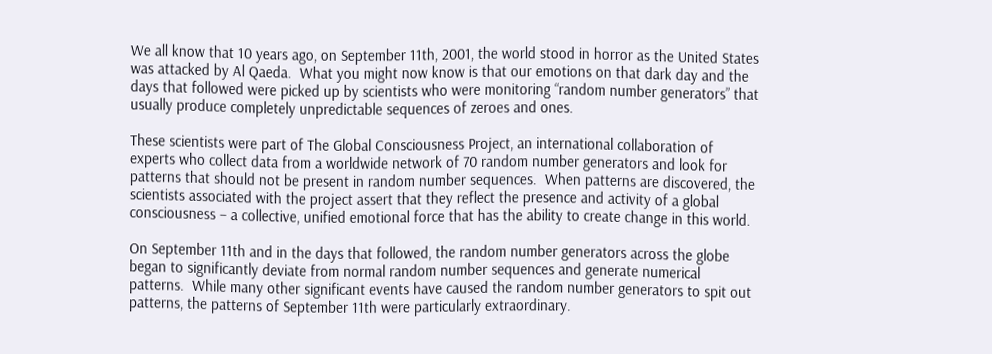We all know that 10 years ago, on September 11th, 2001, the world stood in horror as the United States was attacked by Al Qaeda.  What you might now know is that our emotions on that dark day and the days that followed were picked up by scientists who were monitoring “random number generators” that usually produce completely unpredictable sequences of zeroes and ones.

These scientists were part of The Global Consciousness Project, an international collaboration of experts who collect data from a worldwide network of 70 random number generators and look for patterns that should not be present in random number sequences.  When patterns are discovered, the scientists associated with the project assert that they reflect the presence and activity of a global consciousness – a collective, unified emotional force that has the ability to create change in this world.

On September 11th and in the days that followed, the random number generators across the globe began to significantly deviate from normal random number sequences and generate numerical patterns.  While many other significant events have caused the random number generators to spit out patterns, the patterns of September 11th were particularly extraordinary.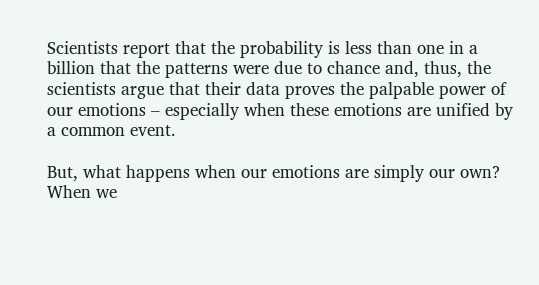Scientists report that the probability is less than one in a billion that the patterns were due to chance and, thus, the scientists argue that their data proves the palpable power of our emotions – especially when these emotions are unified by a common event.

But, what happens when our emotions are simply our own?  When we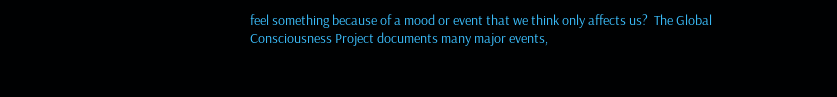feel something because of a mood or event that we think only affects us?  The Global Consciousness Project documents many major events,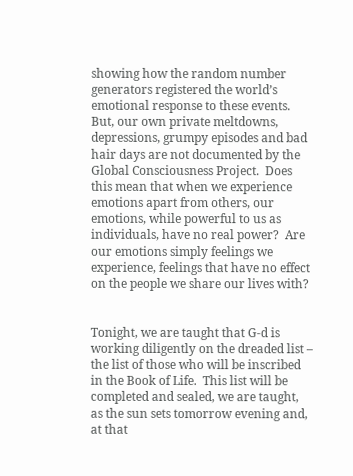showing how the random number generators registered the world’s emotional response to these events.  But, our own private meltdowns, depressions, grumpy episodes and bad hair days are not documented by the Global Consciousness Project.  Does this mean that when we experience emotions apart from others, our emotions, while powerful to us as individuals, have no real power?  Are our emotions simply feelings we experience, feelings that have no effect on the people we share our lives with?


Tonight, we are taught that G-d is working diligently on the dreaded list – the list of those who will be inscribed in the Book of Life.  This list will be completed and sealed, we are taught, as the sun sets tomorrow evening and, at that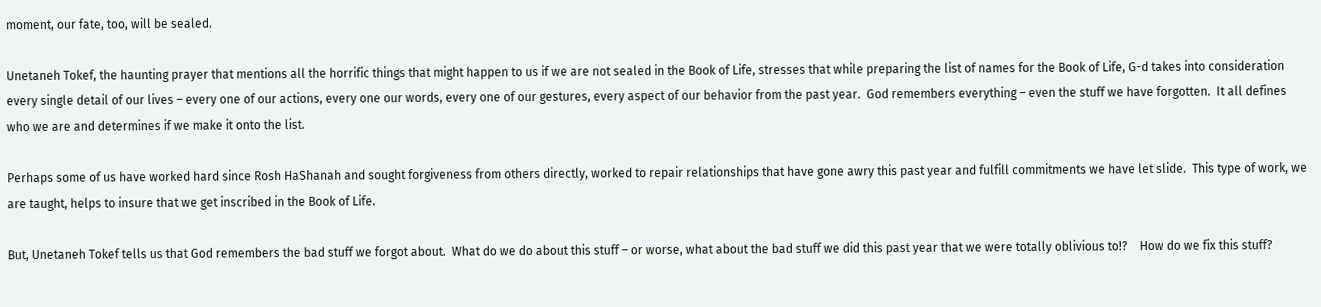moment, our fate, too, will be sealed.

Unetaneh Tokef, the haunting prayer that mentions all the horrific things that might happen to us if we are not sealed in the Book of Life, stresses that while preparing the list of names for the Book of Life, G-d takes into consideration every single detail of our lives – every one of our actions, every one our words, every one of our gestures, every aspect of our behavior from the past year.  God remembers everything – even the stuff we have forgotten.  It all defines who we are and determines if we make it onto the list.

Perhaps some of us have worked hard since Rosh HaShanah and sought forgiveness from others directly, worked to repair relationships that have gone awry this past year and fulfill commitments we have let slide.  This type of work, we are taught, helps to insure that we get inscribed in the Book of Life.

But, Unetaneh Tokef tells us that God remembers the bad stuff we forgot about.  What do we do about this stuff – or worse, what about the bad stuff we did this past year that we were totally oblivious to!?    How do we fix this stuff?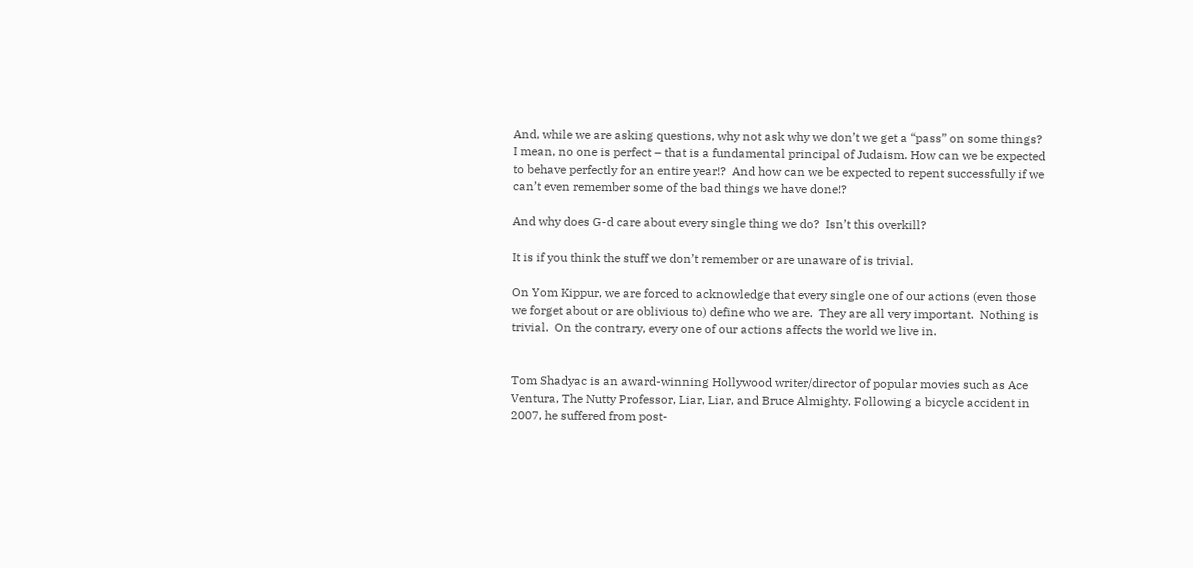And, while we are asking questions, why not ask why we don’t we get a “pass” on some things?  I mean, no one is perfect – that is a fundamental principal of Judaism. How can we be expected to behave perfectly for an entire year!?  And how can we be expected to repent successfully if we can’t even remember some of the bad things we have done!?

And why does G-d care about every single thing we do?  Isn’t this overkill?

It is if you think the stuff we don’t remember or are unaware of is trivial.

On Yom Kippur, we are forced to acknowledge that every single one of our actions (even those we forget about or are oblivious to) define who we are.  They are all very important.  Nothing is trivial.  On the contrary, every one of our actions affects the world we live in.


Tom Shadyac is an award-winning Hollywood writer/director of popular movies such as Ace Ventura, The Nutty Professor, Liar, Liar, and Bruce Almighty. Following a bicycle accident in 2007, he suffered from post-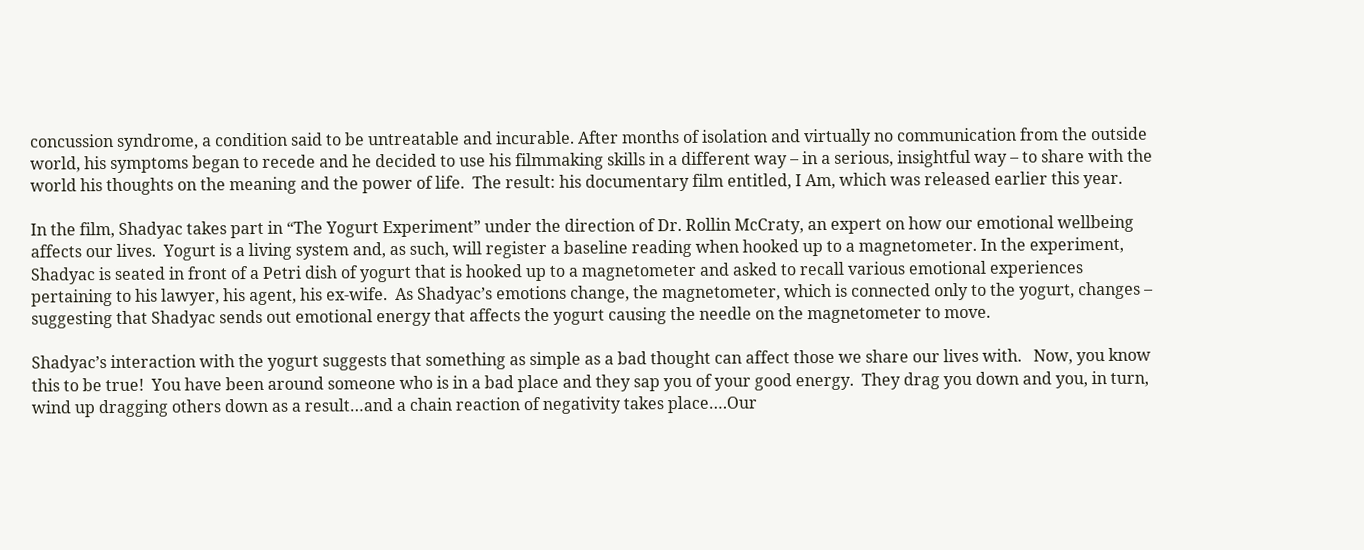concussion syndrome, a condition said to be untreatable and incurable. After months of isolation and virtually no communication from the outside world, his symptoms began to recede and he decided to use his filmmaking skills in a different way – in a serious, insightful way – to share with the world his thoughts on the meaning and the power of life.  The result: his documentary film entitled, I Am, which was released earlier this year.

In the film, Shadyac takes part in “The Yogurt Experiment” under the direction of Dr. Rollin McCraty, an expert on how our emotional wellbeing affects our lives.  Yogurt is a living system and, as such, will register a baseline reading when hooked up to a magnetometer. In the experiment, Shadyac is seated in front of a Petri dish of yogurt that is hooked up to a magnetometer and asked to recall various emotional experiences pertaining to his lawyer, his agent, his ex-wife.  As Shadyac’s emotions change, the magnetometer, which is connected only to the yogurt, changes – suggesting that Shadyac sends out emotional energy that affects the yogurt causing the needle on the magnetometer to move.

Shadyac’s interaction with the yogurt suggests that something as simple as a bad thought can affect those we share our lives with.   Now, you know this to be true!  You have been around someone who is in a bad place and they sap you of your good energy.  They drag you down and you, in turn, wind up dragging others down as a result…and a chain reaction of negativity takes place….Our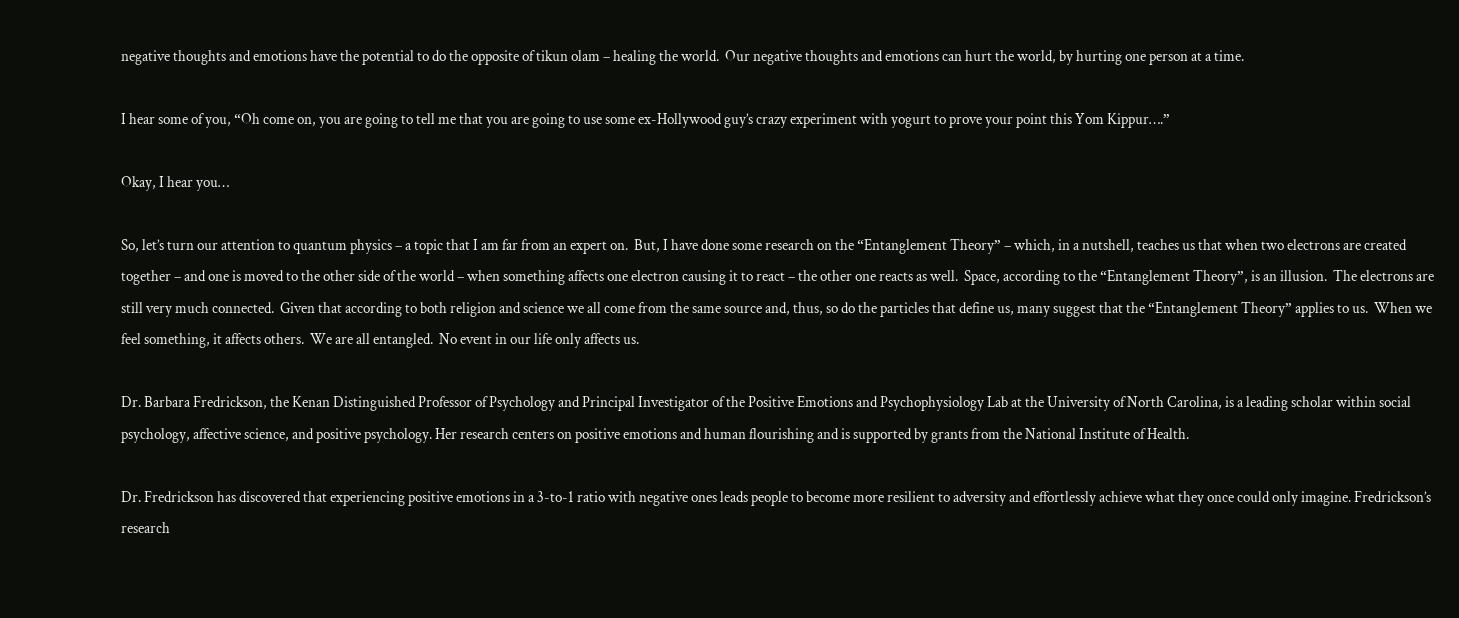negative thoughts and emotions have the potential to do the opposite of tikun olam – healing the world.  Our negative thoughts and emotions can hurt the world, by hurting one person at a time.

I hear some of you, “Oh come on, you are going to tell me that you are going to use some ex-Hollywood guy’s crazy experiment with yogurt to prove your point this Yom Kippur….”

Okay, I hear you…

So, let’s turn our attention to quantum physics – a topic that I am far from an expert on.  But, I have done some research on the “Entanglement Theory” – which, in a nutshell, teaches us that when two electrons are created together – and one is moved to the other side of the world – when something affects one electron causing it to react – the other one reacts as well.  Space, according to the “Entanglement Theory”, is an illusion.  The electrons are still very much connected.  Given that according to both religion and science we all come from the same source and, thus, so do the particles that define us, many suggest that the “Entanglement Theory” applies to us.  When we feel something, it affects others.  We are all entangled.  No event in our life only affects us.

Dr. Barbara Fredrickson, the Kenan Distinguished Professor of Psychology and Principal Investigator of the Positive Emotions and Psychophysiology Lab at the University of North Carolina, is a leading scholar within social psychology, affective science, and positive psychology. Her research centers on positive emotions and human flourishing and is supported by grants from the National Institute of Health.

Dr. Fredrickson has discovered that experiencing positive emotions in a 3-to-1 ratio with negative ones leads people to become more resilient to adversity and effortlessly achieve what they once could only imagine. Fredrickson’s research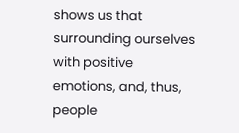shows us that surrounding ourselves with positive emotions, and, thus, people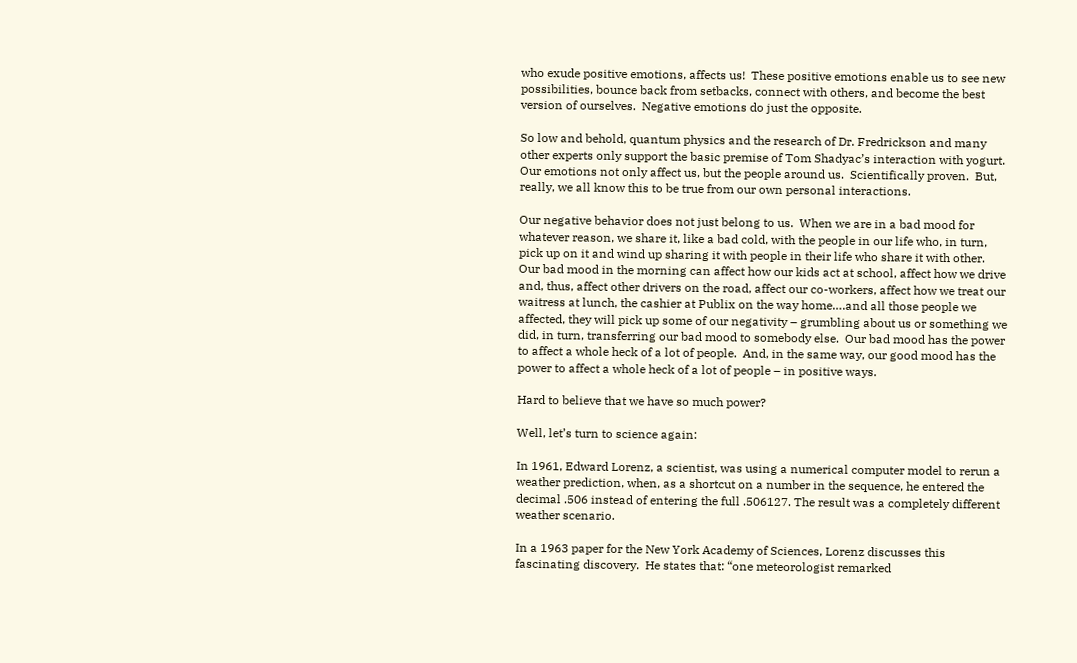who exude positive emotions, affects us!  These positive emotions enable us to see new possibilities, bounce back from setbacks, connect with others, and become the best version of ourselves.  Negative emotions do just the opposite.

So low and behold, quantum physics and the research of Dr. Fredrickson and many other experts only support the basic premise of Tom Shadyac’s interaction with yogurt.  Our emotions not only affect us, but the people around us.  Scientifically proven.  But, really, we all know this to be true from our own personal interactions.

Our negative behavior does not just belong to us.  When we are in a bad mood for whatever reason, we share it, like a bad cold, with the people in our life who, in turn, pick up on it and wind up sharing it with people in their life who share it with other.  Our bad mood in the morning can affect how our kids act at school, affect how we drive and, thus, affect other drivers on the road, affect our co-workers, affect how we treat our waitress at lunch, the cashier at Publix on the way home….and all those people we affected, they will pick up some of our negativity – grumbling about us or something we did, in turn, transferring our bad mood to somebody else.  Our bad mood has the power to affect a whole heck of a lot of people.  And, in the same way, our good mood has the power to affect a whole heck of a lot of people – in positive ways.

Hard to believe that we have so much power?

Well, let’s turn to science again:

In 1961, Edward Lorenz, a scientist, was using a numerical computer model to rerun a weather prediction, when, as a shortcut on a number in the sequence, he entered the decimal .506 instead of entering the full .506127. The result was a completely different weather scenario.

In a 1963 paper for the New York Academy of Sciences, Lorenz discusses this fascinating discovery.  He states that: “one meteorologist remarked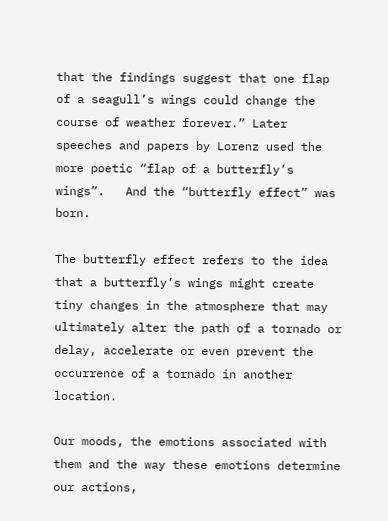that the findings suggest that one flap of a seagull’s wings could change the course of weather forever.” Later speeches and papers by Lorenz used the more poetic “flap of a butterfly’s wings”.   And the “butterfly effect” was born.

The butterfly effect refers to the idea that a butterfly’s wings might create tiny changes in the atmosphere that may ultimately alter the path of a tornado or delay, accelerate or even prevent the occurrence of a tornado in another location.

Our moods, the emotions associated with them and the way these emotions determine our actions,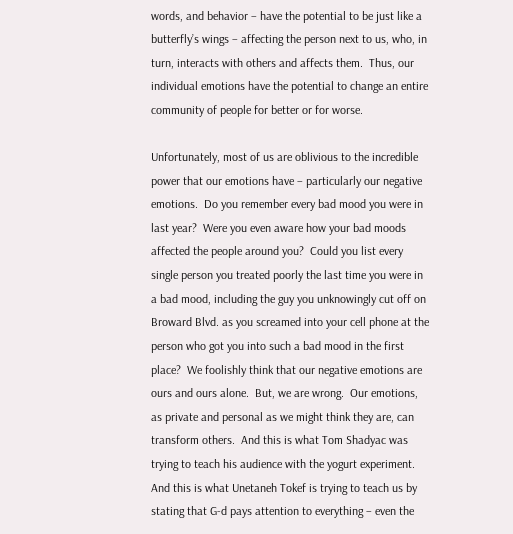words, and behavior – have the potential to be just like a butterfly’s wings – affecting the person next to us, who, in turn, interacts with others and affects them.  Thus, our individual emotions have the potential to change an entire community of people for better or for worse.

Unfortunately, most of us are oblivious to the incredible power that our emotions have – particularly our negative emotions.  Do you remember every bad mood you were in last year?  Were you even aware how your bad moods affected the people around you?  Could you list every single person you treated poorly the last time you were in a bad mood, including the guy you unknowingly cut off on Broward Blvd. as you screamed into your cell phone at the person who got you into such a bad mood in the first place?  We foolishly think that our negative emotions are ours and ours alone.  But, we are wrong.  Our emotions, as private and personal as we might think they are, can transform others.  And this is what Tom Shadyac was trying to teach his audience with the yogurt experiment.  And this is what Unetaneh Tokef is trying to teach us by stating that G-d pays attention to everything – even the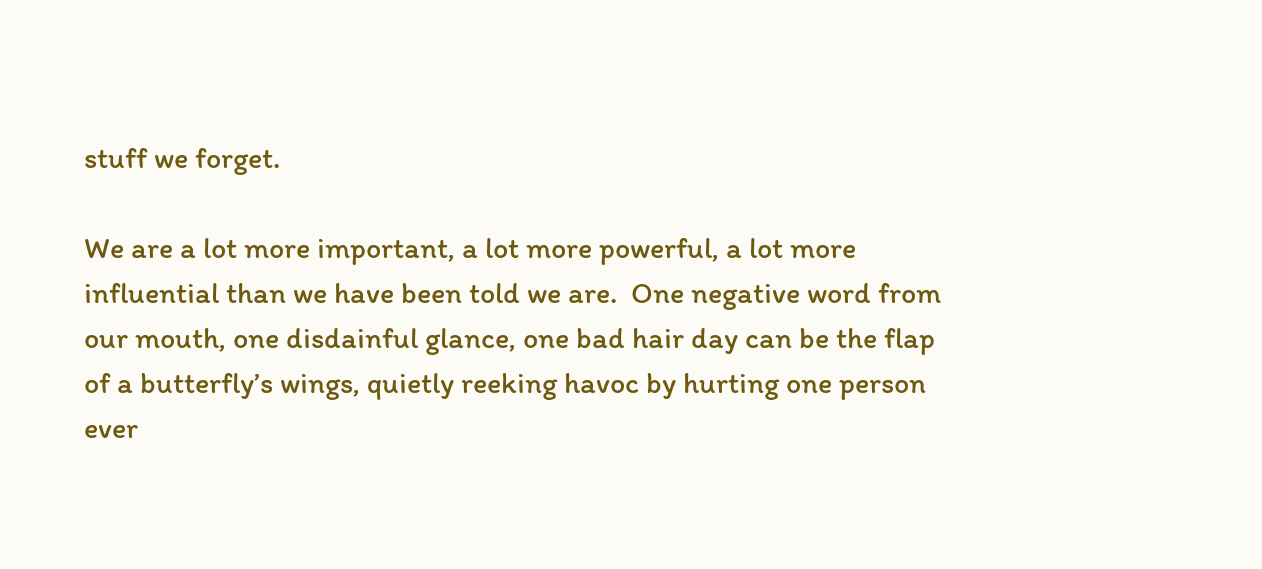stuff we forget.

We are a lot more important, a lot more powerful, a lot more influential than we have been told we are.  One negative word from our mouth, one disdainful glance, one bad hair day can be the flap of a butterfly’s wings, quietly reeking havoc by hurting one person ever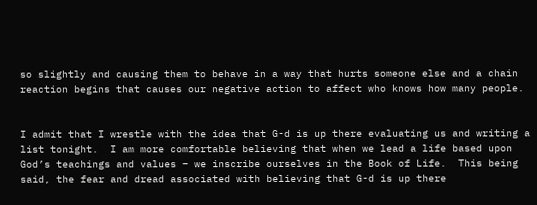so slightly and causing them to behave in a way that hurts someone else and a chain reaction begins that causes our negative action to affect who knows how many people.


I admit that I wrestle with the idea that G-d is up there evaluating us and writing a list tonight.  I am more comfortable believing that when we lead a life based upon God’s teachings and values – we inscribe ourselves in the Book of Life.  This being said, the fear and dread associated with believing that G-d is up there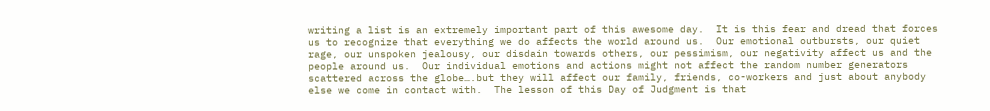writing a list is an extremely important part of this awesome day.  It is this fear and dread that forces us to recognize that everything we do affects the world around us.  Our emotional outbursts, our quiet rage, our unspoken jealousy, our disdain towards others, our pessimism, our negativity affect us and the people around us.  Our individual emotions and actions might not affect the random number generators scattered across the globe….but they will affect our family, friends, co-workers and just about anybody else we come in contact with.  The lesson of this Day of Judgment is that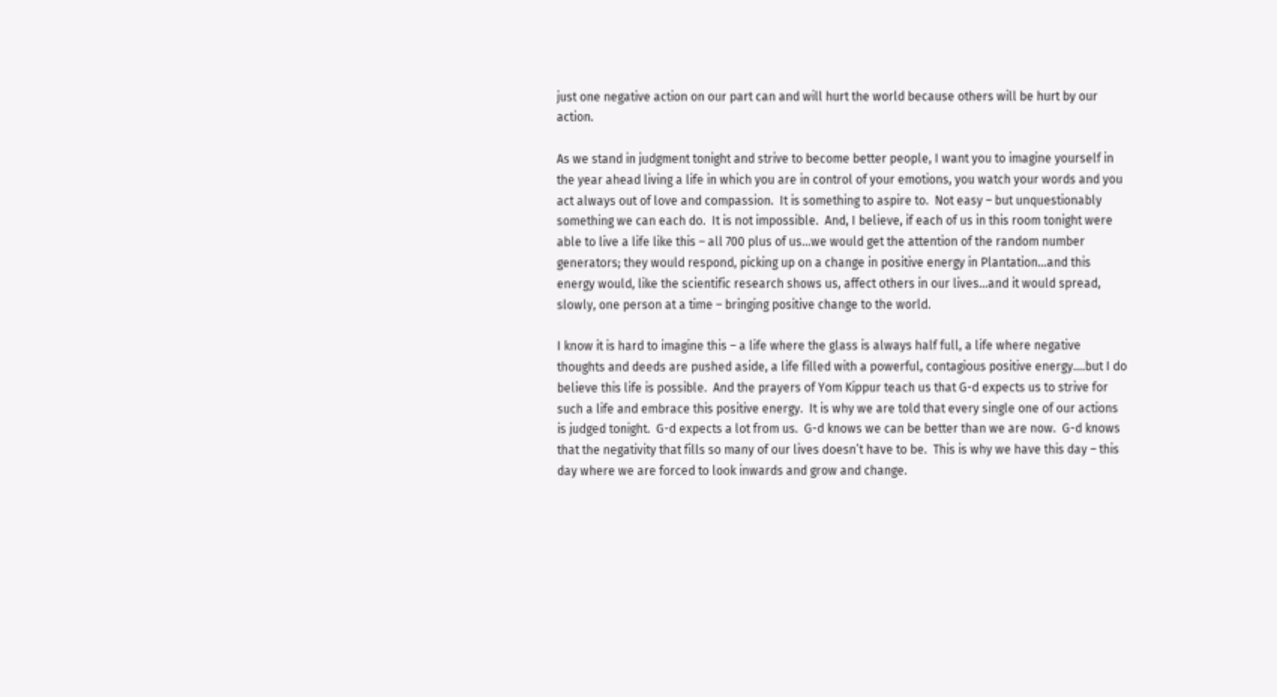just one negative action on our part can and will hurt the world because others will be hurt by our action.

As we stand in judgment tonight and strive to become better people, I want you to imagine yourself in the year ahead living a life in which you are in control of your emotions, you watch your words and you act always out of love and compassion.  It is something to aspire to.  Not easy – but unquestionably something we can each do.  It is not impossible.  And, I believe, if each of us in this room tonight were able to live a life like this – all 700 plus of us…we would get the attention of the random number generators; they would respond, picking up on a change in positive energy in Plantation…and this energy would, like the scientific research shows us, affect others in our lives…and it would spread, slowly, one person at a time – bringing positive change to the world.

I know it is hard to imagine this – a life where the glass is always half full, a life where negative thoughts and deeds are pushed aside, a life filled with a powerful, contagious positive energy….but I do believe this life is possible.  And the prayers of Yom Kippur teach us that G-d expects us to strive for such a life and embrace this positive energy.  It is why we are told that every single one of our actions is judged tonight.  G-d expects a lot from us.  G-d knows we can be better than we are now.  G-d knows that the negativity that fills so many of our lives doesn’t have to be.  This is why we have this day – this day where we are forced to look inwards and grow and change.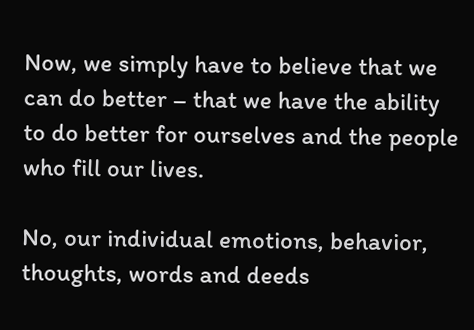Now, we simply have to believe that we can do better – that we have the ability to do better for ourselves and the people who fill our lives.

No, our individual emotions, behavior, thoughts, words and deeds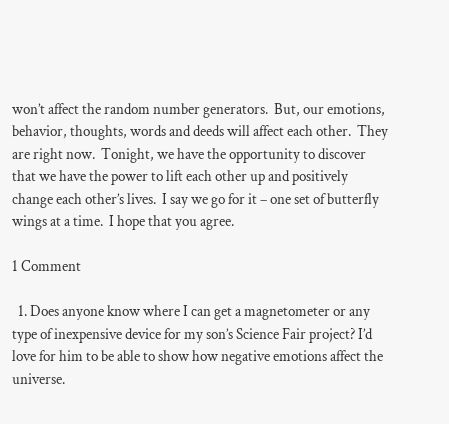won’t affect the random number generators.  But, our emotions, behavior, thoughts, words and deeds will affect each other.  They are right now.  Tonight, we have the opportunity to discover that we have the power to lift each other up and positively change each other’s lives.  I say we go for it – one set of butterfly wings at a time.  I hope that you agree.

1 Comment

  1. Does anyone know where I can get a magnetometer or any type of inexpensive device for my son’s Science Fair project? I’d love for him to be able to show how negative emotions affect the universe.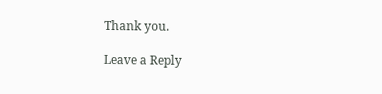Thank you.

Leave a Reply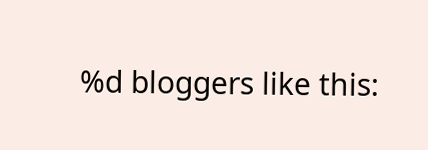%d bloggers like this: